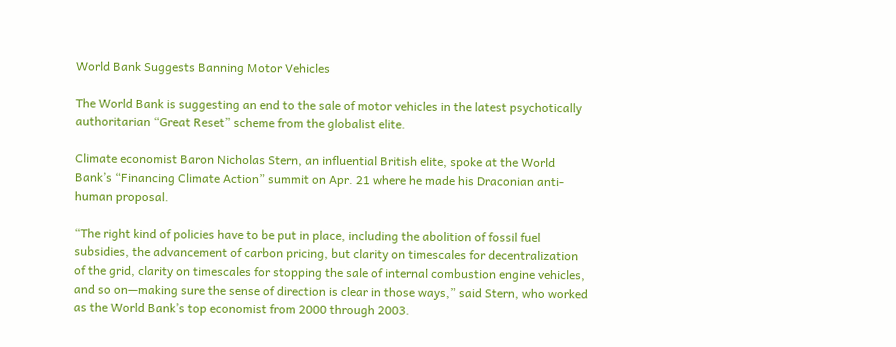World Bank Suggests Banning Motor Vehicles

The World Bank is suggesting an end to the sale of motor vehicles in the latest psychotically authoritarian “Great Reset” scheme from the globalist elite.

Climate economist Baron Nicholas Stern, an influential British elite, spoke at the World Bank’s “Financing Climate Action” summit on Apr. 21 where he made his Draconian anti-human proposal.

“The right kind of policies have to be put in place, including the abolition of fossil fuel subsidies, the advancement of carbon pricing, but clarity on timescales for decentralization of the grid, clarity on timescales for stopping the sale of internal combustion engine vehicles, and so on—making sure the sense of direction is clear in those ways,” said Stern, who worked as the World Bank’s top economist from 2000 through 2003.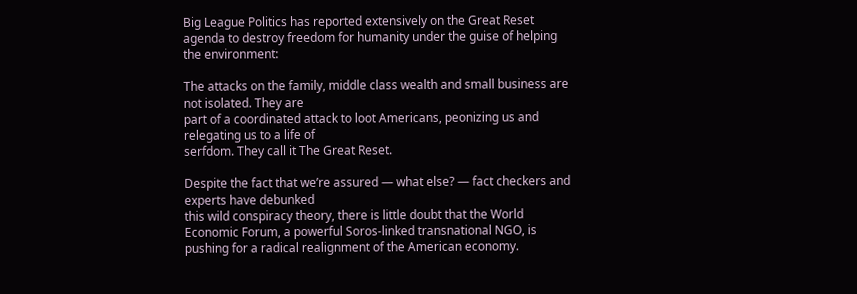Big League Politics has reported extensively on the Great Reset agenda to destroy freedom for humanity under the guise of helping the environment:

The attacks on the family, middle class wealth and small business are not isolated. They are
part of a coordinated attack to loot Americans, peonizing us and relegating us to a life of
serfdom. They call it The Great Reset.

Despite the fact that we’re assured — what else? — fact checkers and experts have debunked
this wild conspiracy theory, there is little doubt that the World Economic Forum, a powerful Soros-linked transnational NGO, is pushing for a radical realignment of the American economy.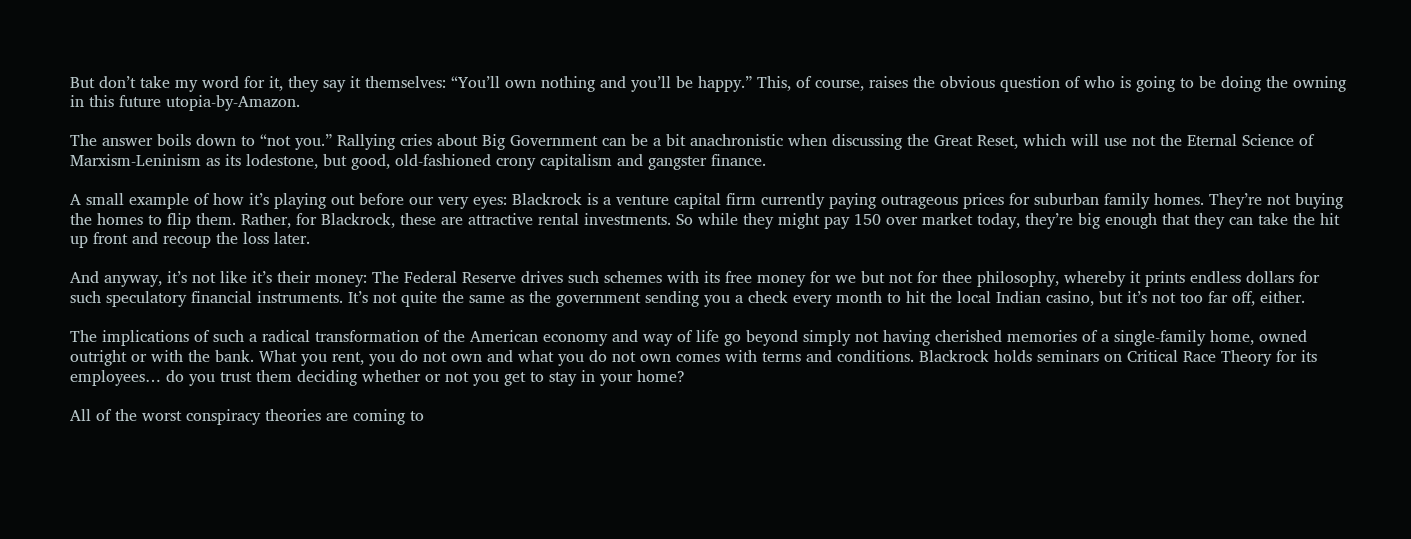But don’t take my word for it, they say it themselves: “You’ll own nothing and you’ll be happy.” This, of course, raises the obvious question of who is going to be doing the owning in this future utopia-by-Amazon.

The answer boils down to “not you.” Rallying cries about Big Government can be a bit anachronistic when discussing the Great Reset, which will use not the Eternal Science of Marxism-Leninism as its lodestone, but good, old-fashioned crony capitalism and gangster finance.

A small example of how it’s playing out before our very eyes: Blackrock is a venture capital firm currently paying outrageous prices for suburban family homes. They’re not buying the homes to flip them. Rather, for Blackrock, these are attractive rental investments. So while they might pay 150 over market today, they’re big enough that they can take the hit up front and recoup the loss later.

And anyway, it’s not like it’s their money: The Federal Reserve drives such schemes with its free money for we but not for thee philosophy, whereby it prints endless dollars for such speculatory financial instruments. It’s not quite the same as the government sending you a check every month to hit the local Indian casino, but it’s not too far off, either.

The implications of such a radical transformation of the American economy and way of life go beyond simply not having cherished memories of a single-family home, owned outright or with the bank. What you rent, you do not own and what you do not own comes with terms and conditions. Blackrock holds seminars on Critical Race Theory for its employees… do you trust them deciding whether or not you get to stay in your home?

All of the worst conspiracy theories are coming to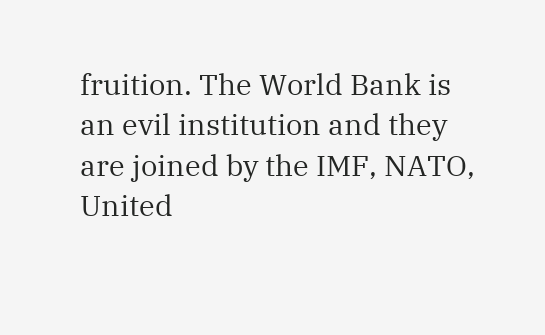fruition. The World Bank is an evil institution and they are joined by the IMF, NATO, United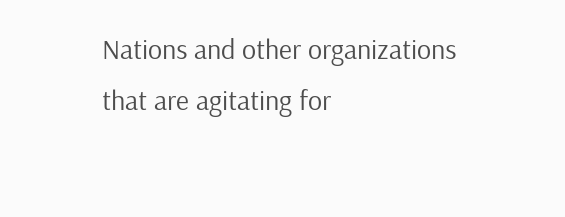Nations and other organizations that are agitating for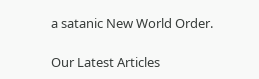a satanic New World Order.

Our Latest Articles